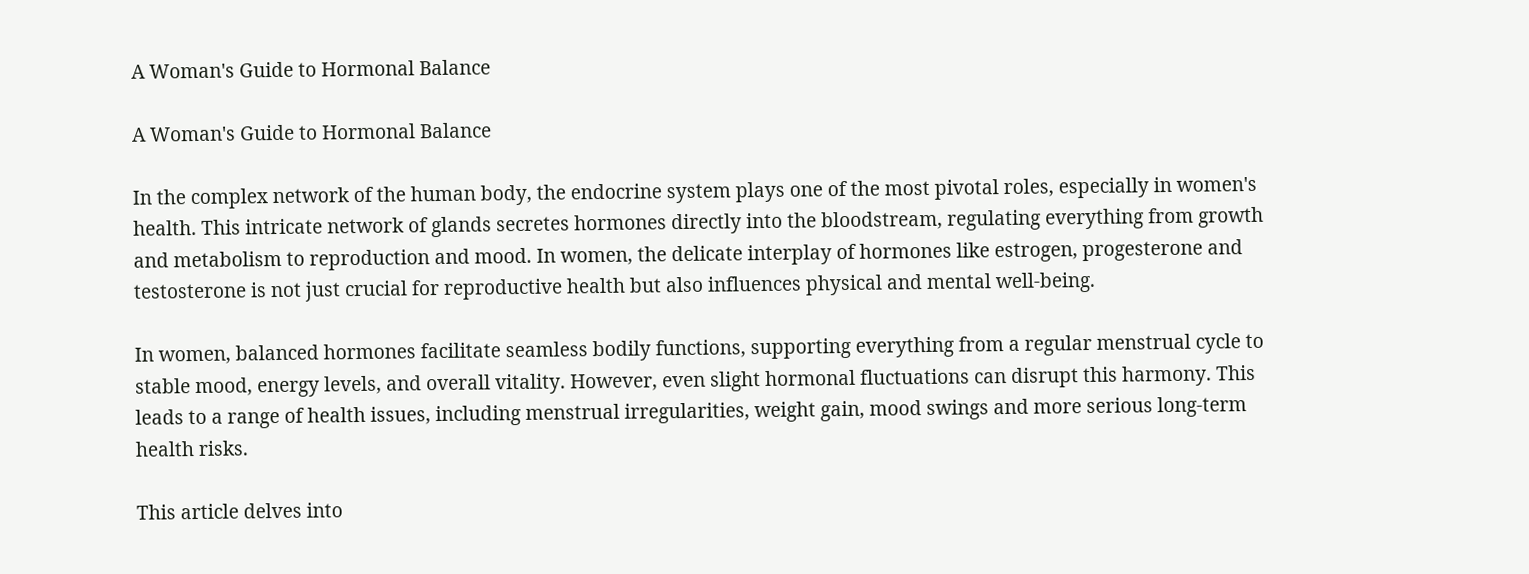A Woman's Guide to Hormonal Balance

A Woman's Guide to Hormonal Balance

In the complex network of the human body, the endocrine system plays one of the most pivotal roles, especially in women's health. This intricate network of glands secretes hormones directly into the bloodstream, regulating everything from growth and metabolism to reproduction and mood. In women, the delicate interplay of hormones like estrogen, progesterone and testosterone is not just crucial for reproductive health but also influences physical and mental well-being.

In women, balanced hormones facilitate seamless bodily functions, supporting everything from a regular menstrual cycle to stable mood, energy levels, and overall vitality. However, even slight hormonal fluctuations can disrupt this harmony. This leads to a range of health issues, including menstrual irregularities, weight gain, mood swings and more serious long-term health risks.

This article delves into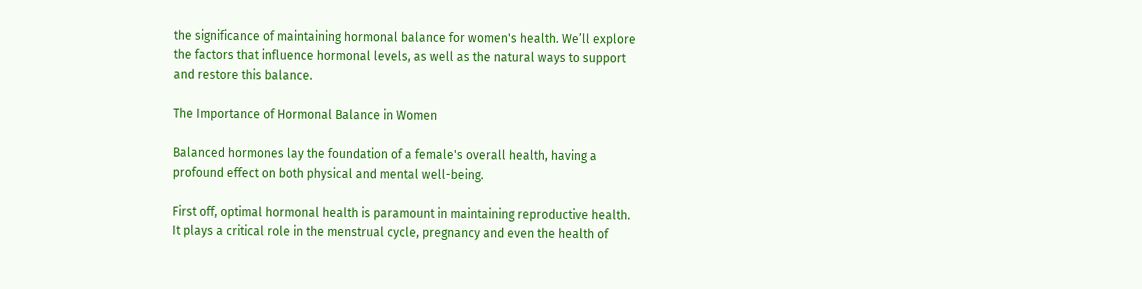the significance of maintaining hormonal balance for women's health. We’ll explore the factors that influence hormonal levels, as well as the natural ways to support and restore this balance.

The Importance of Hormonal Balance in Women

Balanced hormones lay the foundation of a female's overall health, having a profound effect on both physical and mental well-being.

First off, optimal hormonal health is paramount in maintaining reproductive health. It plays a critical role in the menstrual cycle, pregnancy and even the health of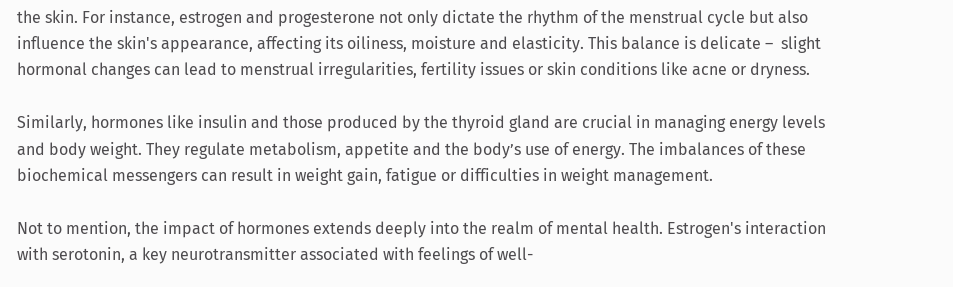the skin. For instance, estrogen and progesterone not only dictate the rhythm of the menstrual cycle but also influence the skin's appearance, affecting its oiliness, moisture and elasticity. This balance is delicate –  slight hormonal changes can lead to menstrual irregularities, fertility issues or skin conditions like acne or dryness.

Similarly, hormones like insulin and those produced by the thyroid gland are crucial in managing energy levels and body weight. They regulate metabolism, appetite and the body’s use of energy. The imbalances of these biochemical messengers can result in weight gain, fatigue or difficulties in weight management.

Not to mention, the impact of hormones extends deeply into the realm of mental health. Estrogen's interaction with serotonin, a key neurotransmitter associated with feelings of well-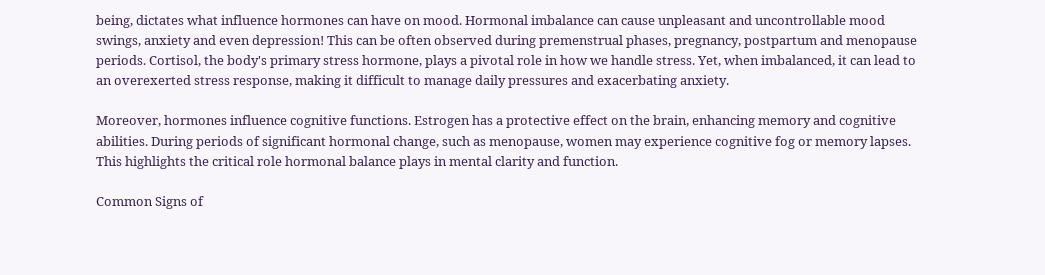being, dictates what influence hormones can have on mood. Hormonal imbalance can cause unpleasant and uncontrollable mood swings, anxiety and even depression! This can be often observed during premenstrual phases, pregnancy, postpartum and menopause periods. Cortisol, the body's primary stress hormone, plays a pivotal role in how we handle stress. Yet, when imbalanced, it can lead to an overexerted stress response, making it difficult to manage daily pressures and exacerbating anxiety.

Moreover, hormones influence cognitive functions. Estrogen has a protective effect on the brain, enhancing memory and cognitive abilities. During periods of significant hormonal change, such as menopause, women may experience cognitive fog or memory lapses. This highlights the critical role hormonal balance plays in mental clarity and function.

Common Signs of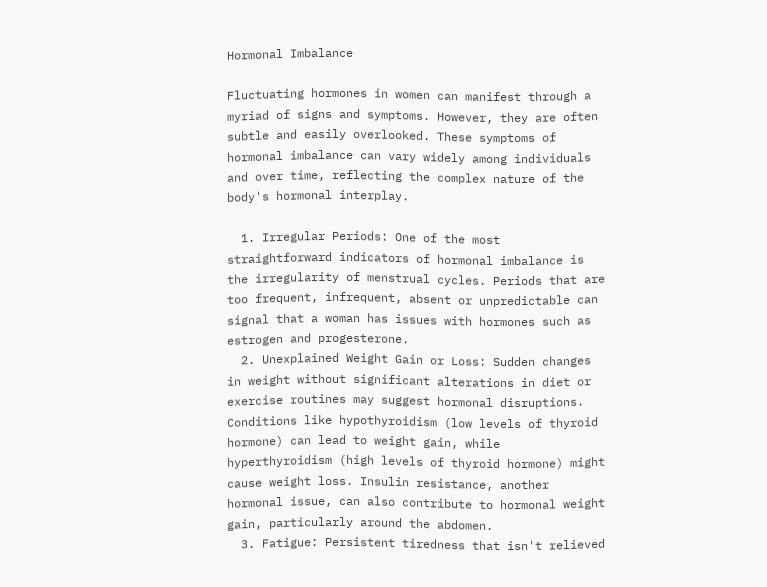Hormonal Imbalance

Fluctuating hormones in women can manifest through a myriad of signs and symptoms. However, they are often subtle and easily overlooked. These symptoms of hormonal imbalance can vary widely among individuals and over time, reflecting the complex nature of the body's hormonal interplay.

  1. Irregular Periods: One of the most straightforward indicators of hormonal imbalance is the irregularity of menstrual cycles. Periods that are too frequent, infrequent, absent or unpredictable can signal that a woman has issues with hormones such as estrogen and progesterone.
  2. Unexplained Weight Gain or Loss: Sudden changes in weight without significant alterations in diet or exercise routines may suggest hormonal disruptions. Conditions like hypothyroidism (low levels of thyroid hormone) can lead to weight gain, while hyperthyroidism (high levels of thyroid hormone) might cause weight loss. Insulin resistance, another hormonal issue, can also contribute to hormonal weight gain, particularly around the abdomen.
  3. Fatigue: Persistent tiredness that isn't relieved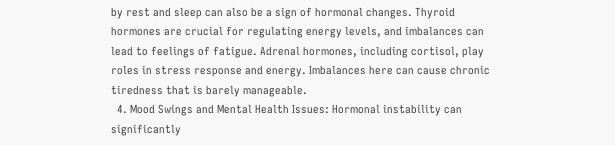by rest and sleep can also be a sign of hormonal changes. Thyroid hormones are crucial for regulating energy levels, and imbalances can lead to feelings of fatigue. Adrenal hormones, including cortisol, play roles in stress response and energy. Imbalances here can cause chronic tiredness that is barely manageable.
  4. Mood Swings and Mental Health Issues: Hormonal instability can significantly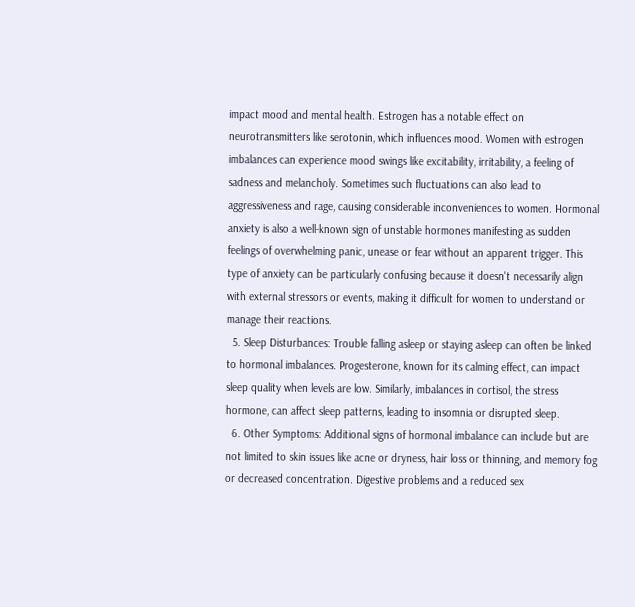impact mood and mental health. Estrogen has a notable effect on neurotransmitters like serotonin, which influences mood. Women with estrogen imbalances can experience mood swings like excitability, irritability, a feeling of sadness and melancholy. Sometimes such fluctuations can also lead to aggressiveness and rage, causing considerable inconveniences to women. Hormonal anxiety is also a well-known sign of unstable hormones manifesting as sudden feelings of overwhelming panic, unease or fear without an apparent trigger. This type of anxiety can be particularly confusing because it doesn't necessarily align with external stressors or events, making it difficult for women to understand or manage their reactions.
  5. Sleep Disturbances: Trouble falling asleep or staying asleep can often be linked to hormonal imbalances. Progesterone, known for its calming effect, can impact sleep quality when levels are low. Similarly, imbalances in cortisol, the stress hormone, can affect sleep patterns, leading to insomnia or disrupted sleep.
  6. Other Symptoms: Additional signs of hormonal imbalance can include but are not limited to skin issues like acne or dryness, hair loss or thinning, and memory fog or decreased concentration. Digestive problems and a reduced sex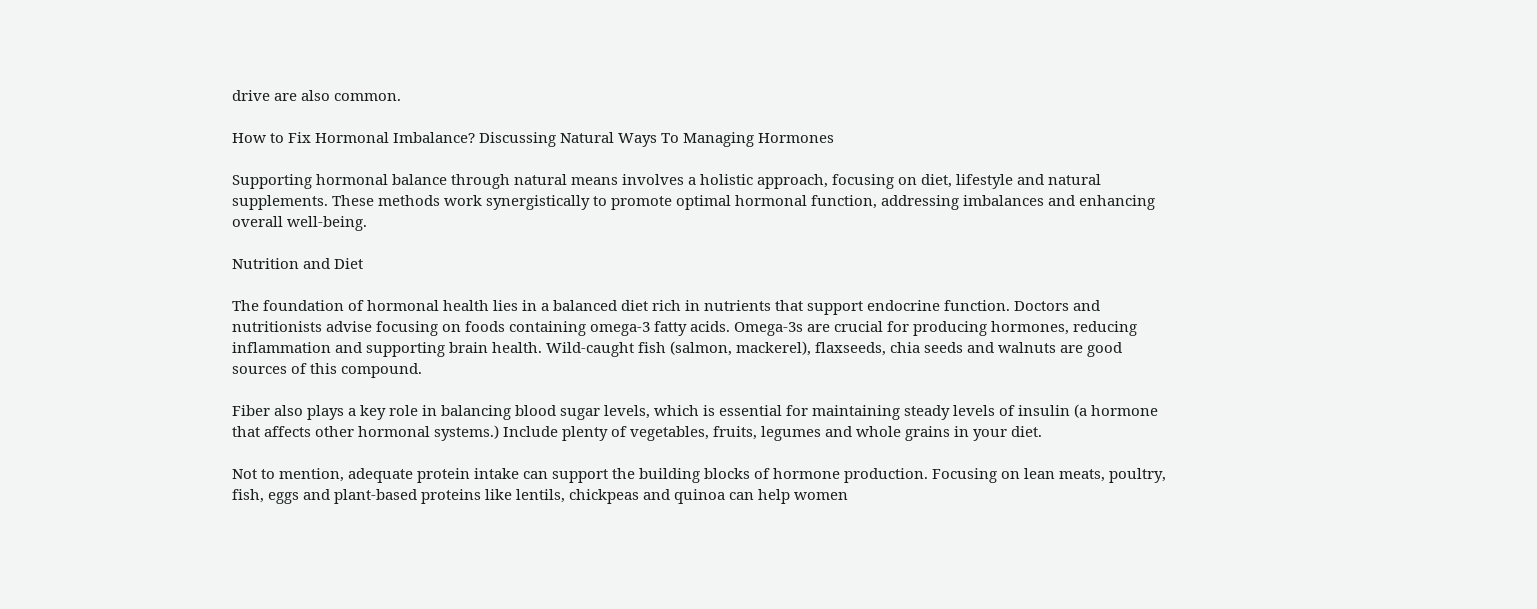drive are also common.

How to Fix Hormonal Imbalance? Discussing Natural Ways To Managing Hormones

Supporting hormonal balance through natural means involves a holistic approach, focusing on diet, lifestyle and natural supplements. These methods work synergistically to promote optimal hormonal function, addressing imbalances and enhancing overall well-being.

Nutrition and Diet

The foundation of hormonal health lies in a balanced diet rich in nutrients that support endocrine function. Doctors and nutritionists advise focusing on foods containing omega-3 fatty acids. Omega-3s are crucial for producing hormones, reducing inflammation and supporting brain health. Wild-caught fish (salmon, mackerel), flaxseeds, chia seeds and walnuts are good sources of this compound.

Fiber also plays a key role in balancing blood sugar levels, which is essential for maintaining steady levels of insulin (a hormone that affects other hormonal systems.) Include plenty of vegetables, fruits, legumes and whole grains in your diet.

Not to mention, adequate protein intake can support the building blocks of hormone production. Focusing on lean meats, poultry, fish, eggs and plant-based proteins like lentils, chickpeas and quinoa can help women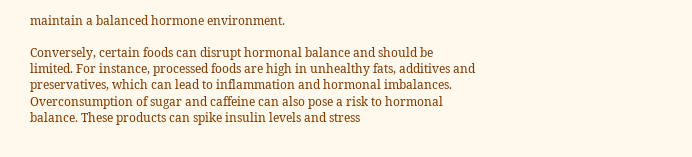maintain a balanced hormone environment.

Conversely, certain foods can disrupt hormonal balance and should be limited. For instance, processed foods are high in unhealthy fats, additives and preservatives, which can lead to inflammation and hormonal imbalances. Overconsumption of sugar and caffeine can also pose a risk to hormonal balance. These products can spike insulin levels and stress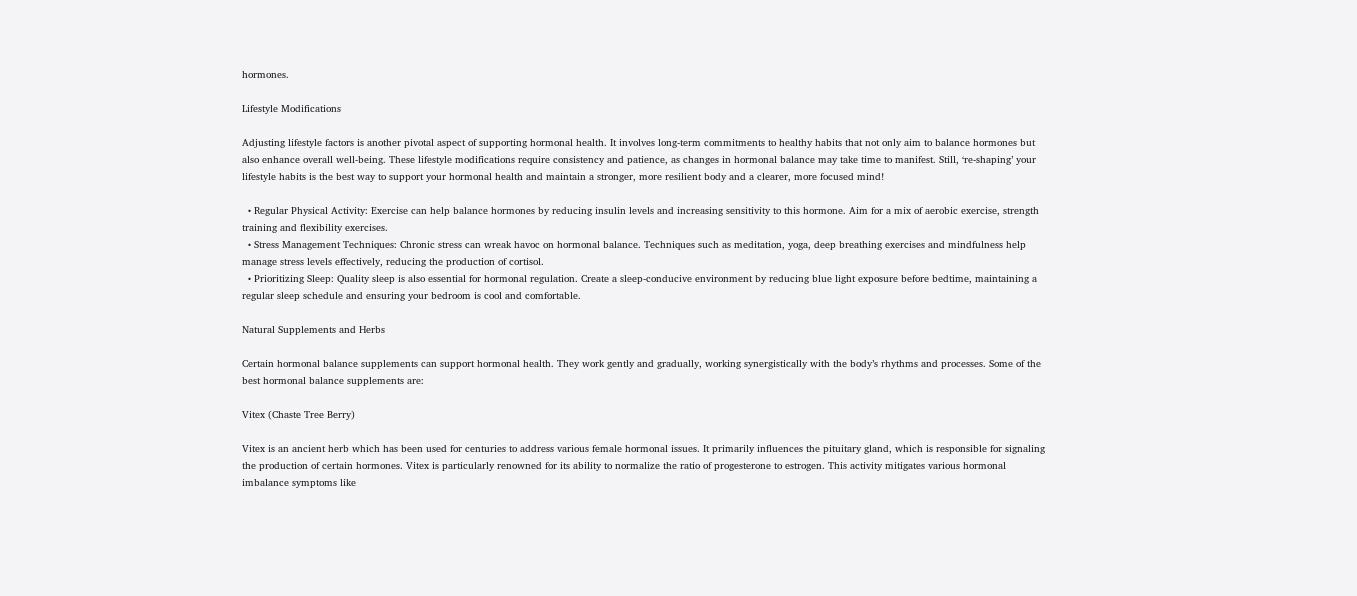hormones.

Lifestyle Modifications

Adjusting lifestyle factors is another pivotal aspect of supporting hormonal health. It involves long-term commitments to healthy habits that not only aim to balance hormones but also enhance overall well-being. These lifestyle modifications require consistency and patience, as changes in hormonal balance may take time to manifest. Still, ‘re-shaping’ your lifestyle habits is the best way to support your hormonal health and maintain a stronger, more resilient body and a clearer, more focused mind!

  • Regular Physical Activity: Exercise can help balance hormones by reducing insulin levels and increasing sensitivity to this hormone. Aim for a mix of aerobic exercise, strength training and flexibility exercises.
  • Stress Management Techniques: Chronic stress can wreak havoc on hormonal balance. Techniques such as meditation, yoga, deep breathing exercises and mindfulness help manage stress levels effectively, reducing the production of cortisol.
  • Prioritizing Sleep: Quality sleep is also essential for hormonal regulation. Create a sleep-conducive environment by reducing blue light exposure before bedtime, maintaining a regular sleep schedule and ensuring your bedroom is cool and comfortable.

Natural Supplements and Herbs

Certain hormonal balance supplements can support hormonal health. They work gently and gradually, working synergistically with the body’s rhythms and processes. Some of the best hormonal balance supplements are:

Vitex (Chaste Tree Berry)

Vitex is an ancient herb which has been used for centuries to address various female hormonal issues. It primarily influences the pituitary gland, which is responsible for signaling the production of certain hormones. Vitex is particularly renowned for its ability to normalize the ratio of progesterone to estrogen. This activity mitigates various hormonal imbalance symptoms like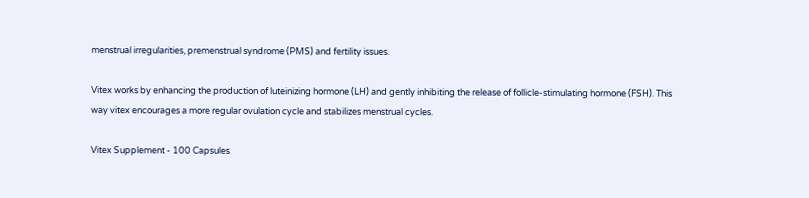menstrual irregularities, premenstrual syndrome (PMS) and fertility issues.

Vitex works by enhancing the production of luteinizing hormone (LH) and gently inhibiting the release of follicle-stimulating hormone (FSH). This way vitex encourages a more regular ovulation cycle and stabilizes menstrual cycles.

Vitex Supplement - 100 Capsules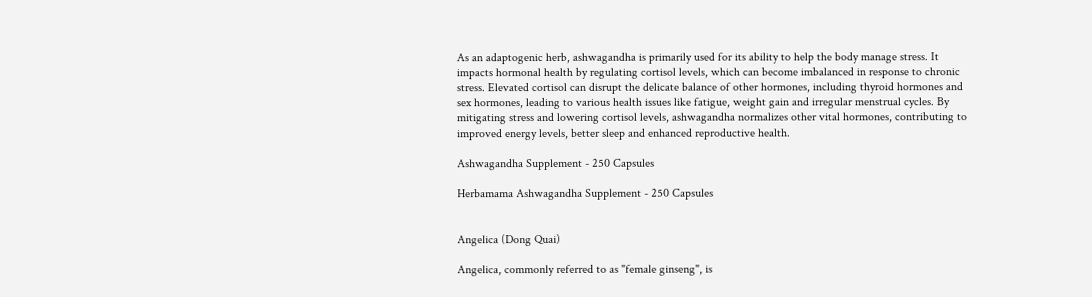As an adaptogenic herb, ashwagandha is primarily used for its ability to help the body manage stress. It impacts hormonal health by regulating cortisol levels, which can become imbalanced in response to chronic stress. Elevated cortisol can disrupt the delicate balance of other hormones, including thyroid hormones and sex hormones, leading to various health issues like fatigue, weight gain and irregular menstrual cycles. By mitigating stress and lowering cortisol levels, ashwagandha normalizes other vital hormones, contributing to improved energy levels, better sleep and enhanced reproductive health.

Ashwagandha Supplement - 250 Capsules

Herbamama Ashwagandha Supplement - 250 Capsules


Angelica (Dong Quai)

Angelica, commonly referred to as "female ginseng", is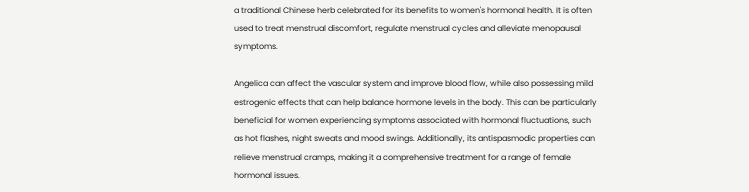a traditional Chinese herb celebrated for its benefits to women's hormonal health. It is often used to treat menstrual discomfort, regulate menstrual cycles and alleviate menopausal symptoms.

Angelica can affect the vascular system and improve blood flow, while also possessing mild estrogenic effects that can help balance hormone levels in the body. This can be particularly beneficial for women experiencing symptoms associated with hormonal fluctuations, such as hot flashes, night sweats and mood swings. Additionally, its antispasmodic properties can relieve menstrual cramps, making it a comprehensive treatment for a range of female hormonal issues.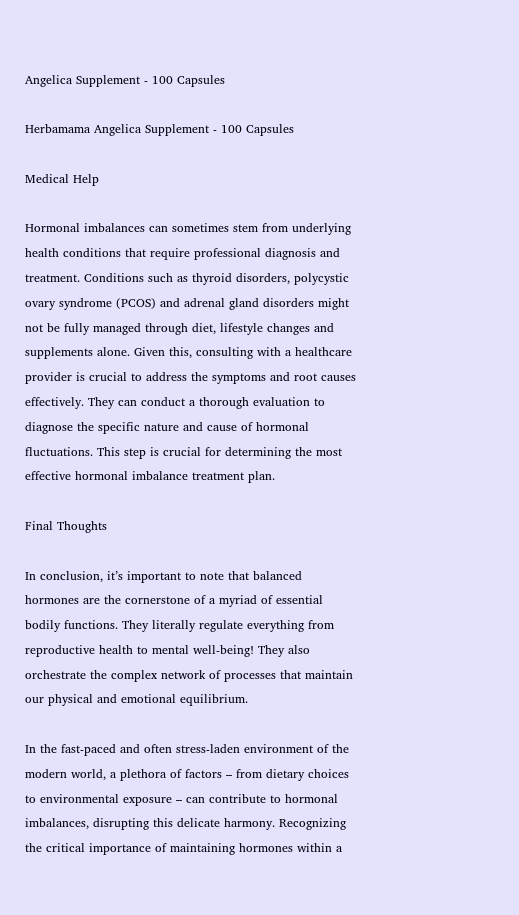Angelica Supplement - 100 Capsules

Herbamama Angelica Supplement - 100 Capsules

Medical Help

Hormonal imbalances can sometimes stem from underlying health conditions that require professional diagnosis and treatment. Conditions such as thyroid disorders, polycystic ovary syndrome (PCOS) and adrenal gland disorders might not be fully managed through diet, lifestyle changes and supplements alone. Given this, consulting with a healthcare provider is crucial to address the symptoms and root causes effectively. They can conduct a thorough evaluation to diagnose the specific nature and cause of hormonal fluctuations. This step is crucial for determining the most effective hormonal imbalance treatment plan.

Final Thoughts

In conclusion, it’s important to note that balanced hormones are the cornerstone of a myriad of essential bodily functions. They literally regulate everything from reproductive health to mental well-being! They also orchestrate the complex network of processes that maintain our physical and emotional equilibrium.

In the fast-paced and often stress-laden environment of the modern world, a plethora of factors – from dietary choices to environmental exposure – can contribute to hormonal imbalances, disrupting this delicate harmony. Recognizing the critical importance of maintaining hormones within a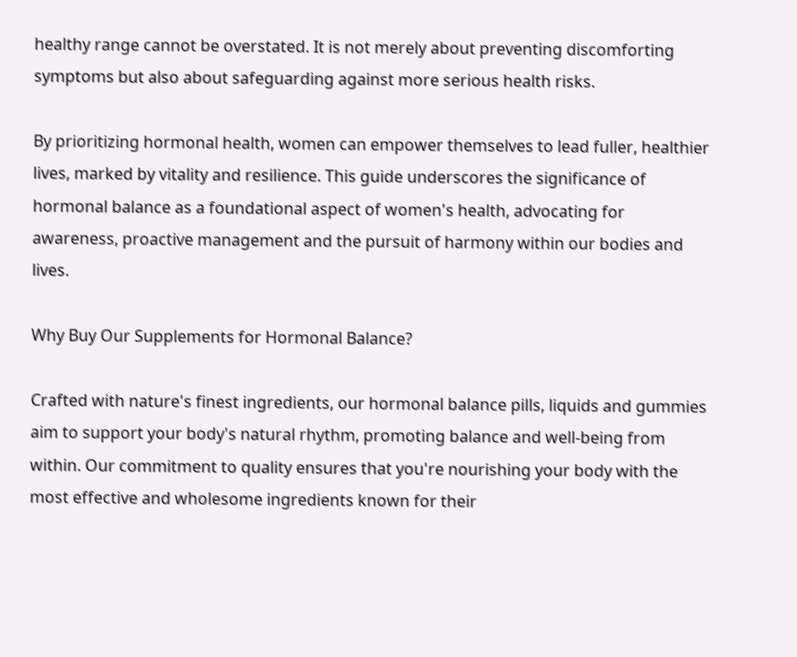healthy range cannot be overstated. It is not merely about preventing discomforting symptoms but also about safeguarding against more serious health risks.

By prioritizing hormonal health, women can empower themselves to lead fuller, healthier lives, marked by vitality and resilience. This guide underscores the significance of hormonal balance as a foundational aspect of women's health, advocating for awareness, proactive management and the pursuit of harmony within our bodies and lives.

Why Buy Our Supplements for Hormonal Balance?

Crafted with nature's finest ingredients, our hormonal balance pills, liquids and gummies aim to support your body's natural rhythm, promoting balance and well-being from within. Our commitment to quality ensures that you're nourishing your body with the most effective and wholesome ingredients known for their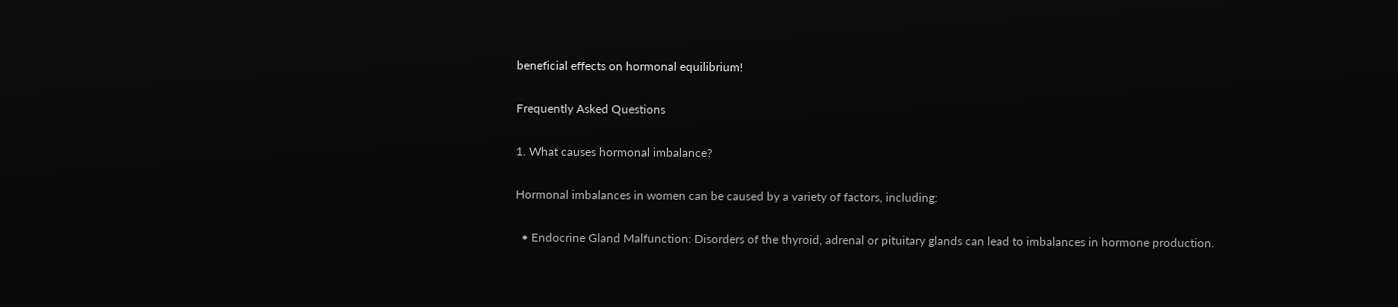beneficial effects on hormonal equilibrium!

Frequently Asked Questions

1. What causes hormonal imbalance?

Hormonal imbalances in women can be caused by a variety of factors, including:

  • Endocrine Gland Malfunction: Disorders of the thyroid, adrenal or pituitary glands can lead to imbalances in hormone production.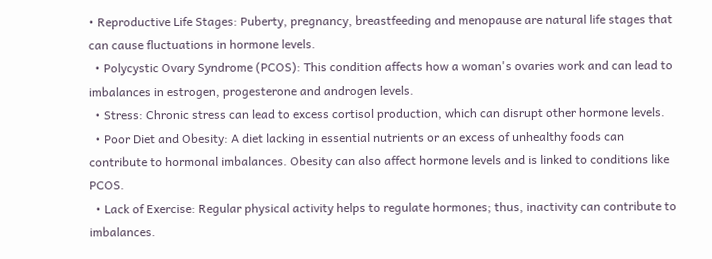• Reproductive Life Stages: Puberty, pregnancy, breastfeeding and menopause are natural life stages that can cause fluctuations in hormone levels.
  • Polycystic Ovary Syndrome (PCOS): This condition affects how a woman's ovaries work and can lead to imbalances in estrogen, progesterone and androgen levels.
  • Stress: Chronic stress can lead to excess cortisol production, which can disrupt other hormone levels.
  • Poor Diet and Obesity: A diet lacking in essential nutrients or an excess of unhealthy foods can contribute to hormonal imbalances. Obesity can also affect hormone levels and is linked to conditions like PCOS.
  • Lack of Exercise: Regular physical activity helps to regulate hormones; thus, inactivity can contribute to imbalances.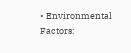• Environmental Factors: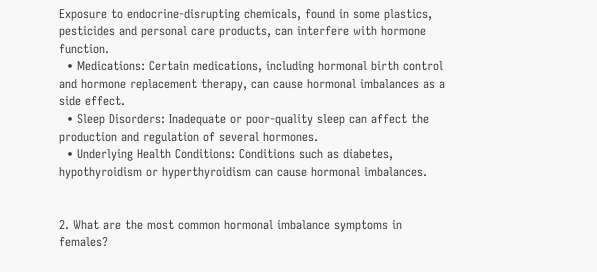Exposure to endocrine-disrupting chemicals, found in some plastics, pesticides and personal care products, can interfere with hormone function.
  • Medications: Certain medications, including hormonal birth control and hormone replacement therapy, can cause hormonal imbalances as a side effect.
  • Sleep Disorders: Inadequate or poor-quality sleep can affect the production and regulation of several hormones.
  • Underlying Health Conditions: Conditions such as diabetes, hypothyroidism or hyperthyroidism can cause hormonal imbalances.


2. What are the most common hormonal imbalance symptoms in females?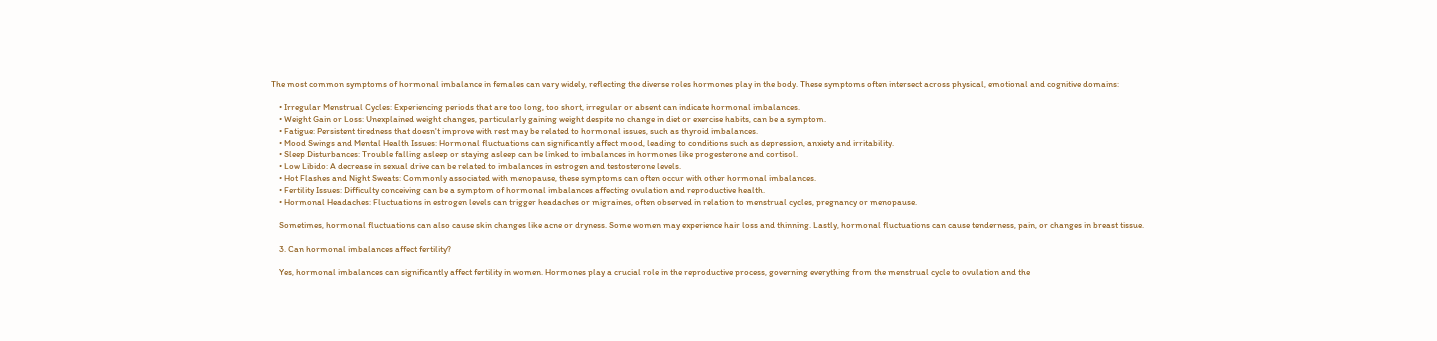The most common symptoms of hormonal imbalance in females can vary widely, reflecting the diverse roles hormones play in the body. These symptoms often intersect across physical, emotional and cognitive domains:

    • Irregular Menstrual Cycles: Experiencing periods that are too long, too short, irregular or absent can indicate hormonal imbalances.
    • Weight Gain or Loss: Unexplained weight changes, particularly gaining weight despite no change in diet or exercise habits, can be a symptom.
    • Fatigue: Persistent tiredness that doesn't improve with rest may be related to hormonal issues, such as thyroid imbalances.
    • Mood Swings and Mental Health Issues: Hormonal fluctuations can significantly affect mood, leading to conditions such as depression, anxiety and irritability.
    • Sleep Disturbances: Trouble falling asleep or staying asleep can be linked to imbalances in hormones like progesterone and cortisol.
    • Low Libido: A decrease in sexual drive can be related to imbalances in estrogen and testosterone levels.
    • Hot Flashes and Night Sweats: Commonly associated with menopause, these symptoms can often occur with other hormonal imbalances.
    • Fertility Issues: Difficulty conceiving can be a symptom of hormonal imbalances affecting ovulation and reproductive health.
    • Hormonal Headaches: Fluctuations in estrogen levels can trigger headaches or migraines, often observed in relation to menstrual cycles, pregnancy or menopause.

    Sometimes, hormonal fluctuations can also cause skin changes like acne or dryness. Some women may experience hair loss and thinning. Lastly, hormonal fluctuations can cause tenderness, pain, or changes in breast tissue.

    3. Can hormonal imbalances affect fertility?

    Yes, hormonal imbalances can significantly affect fertility in women. Hormones play a crucial role in the reproductive process, governing everything from the menstrual cycle to ovulation and the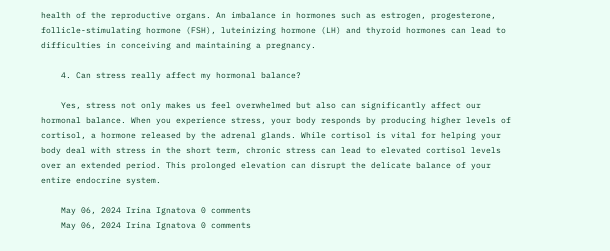health of the reproductive organs. An imbalance in hormones such as estrogen, progesterone, follicle-stimulating hormone (FSH), luteinizing hormone (LH) and thyroid hormones can lead to difficulties in conceiving and maintaining a pregnancy.

    4. Can stress really affect my hormonal balance?

    Yes, stress not only makes us feel overwhelmed but also can significantly affect our hormonal balance. When you experience stress, your body responds by producing higher levels of cortisol, a hormone released by the adrenal glands. While cortisol is vital for helping your body deal with stress in the short term, chronic stress can lead to elevated cortisol levels over an extended period. This prolonged elevation can disrupt the delicate balance of your entire endocrine system.

    May 06, 2024 Irina Ignatova 0 comments
    May 06, 2024 Irina Ignatova 0 comments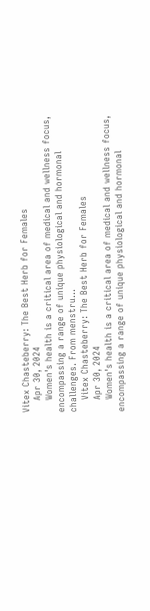Vitex Chasteberry: The Best Herb for Females
    Apr 30, 2024
    Women's health is a critical area of medical and wellness focus, encompassing a range of unique physiological and hormonal challenges. From menstru...
    Vitex Chasteberry: The Best Herb for Females
    Apr 30, 2024
    Women's health is a critical area of medical and wellness focus, encompassing a range of unique physiological and hormonal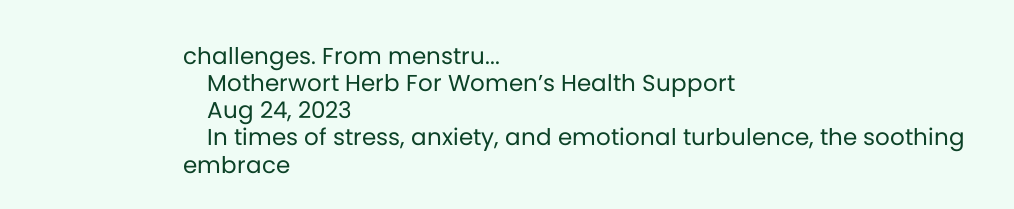challenges. From menstru...
    Motherwort Herb For Women’s Health Support
    Aug 24, 2023
    In times of stress, anxiety, and emotional turbulence, the soothing embrace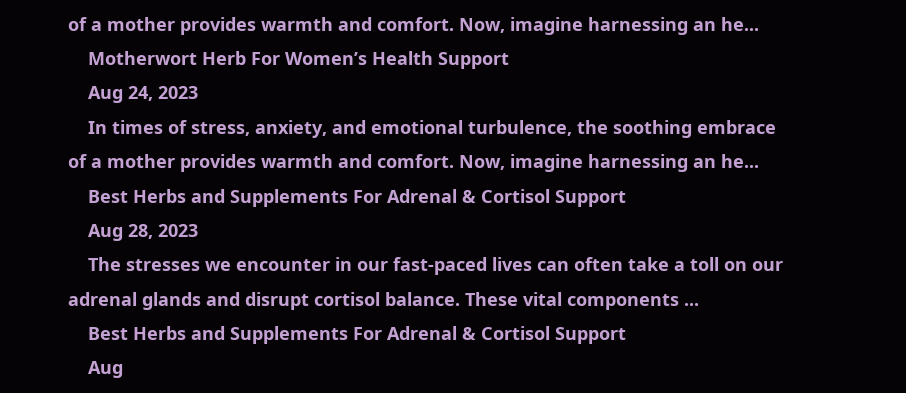of a mother provides warmth and comfort. Now, imagine harnessing an he...
    Motherwort Herb For Women’s Health Support
    Aug 24, 2023
    In times of stress, anxiety, and emotional turbulence, the soothing embrace of a mother provides warmth and comfort. Now, imagine harnessing an he...
    Best Herbs and Supplements For Adrenal & Cortisol Support
    Aug 28, 2023
    The stresses we encounter in our fast-paced lives can often take a toll on our adrenal glands and disrupt cortisol balance. These vital components ...
    Best Herbs and Supplements For Adrenal & Cortisol Support
    Aug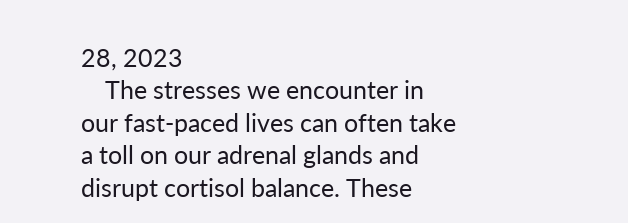28, 2023
    The stresses we encounter in our fast-paced lives can often take a toll on our adrenal glands and disrupt cortisol balance. These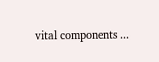vital components ...